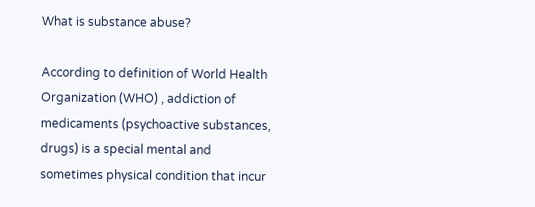What is substance abuse?

According to definition of World Health Organization (WHO) , addiction of medicaments (psychoactive substances, drugs) is a special mental and sometimes physical condition that incur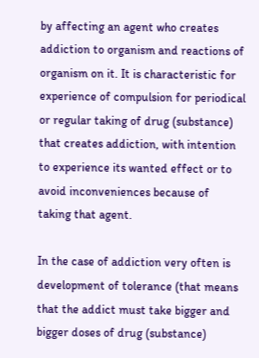by affecting an agent who creates addiction to organism and reactions of organism on it. It is characteristic for experience of compulsion for periodical or regular taking of drug (substance) that creates addiction, with intention to experience its wanted effect or to avoid inconveniences because of taking that agent.

In the case of addiction very often is development of tolerance (that means that the addict must take bigger and bigger doses of drug (substance)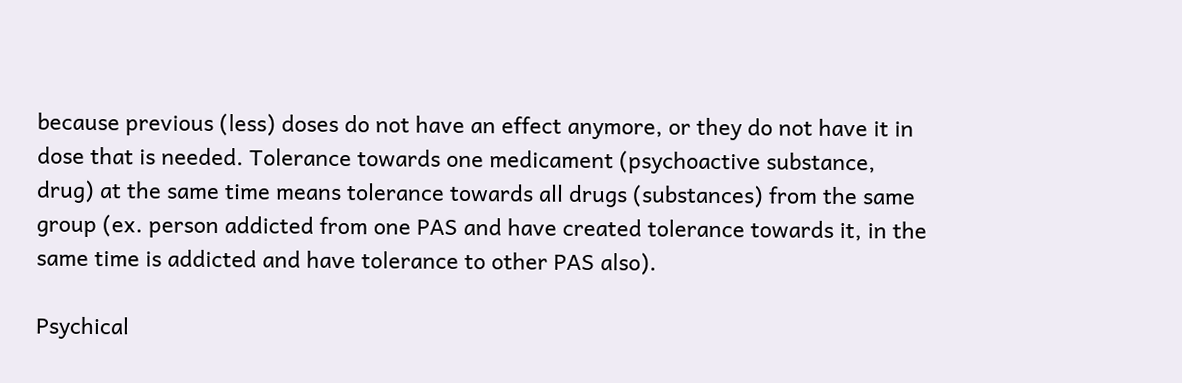because previous (less) doses do not have an effect anymore, or they do not have it in dose that is needed. Tolerance towards one medicament (psychoactive substance, drug) at the same time means tolerance towards all drugs (substances) from the same group (ex. person addicted from one PAS and have created tolerance towards it, in the same time is addicted and have tolerance to other PAS also).

Psychical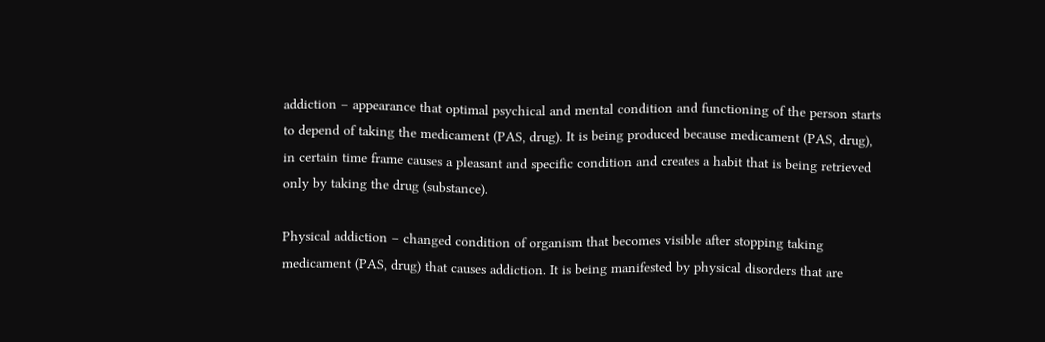addiction – appearance that optimal psychical and mental condition and functioning of the person starts to depend of taking the medicament (PAS, drug). It is being produced because medicament (PAS, drug), in certain time frame causes a pleasant and specific condition and creates a habit that is being retrieved only by taking the drug (substance).

Physical addiction – changed condition of organism that becomes visible after stopping taking medicament (PAS, drug) that causes addiction. It is being manifested by physical disorders that are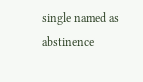single named as abstinence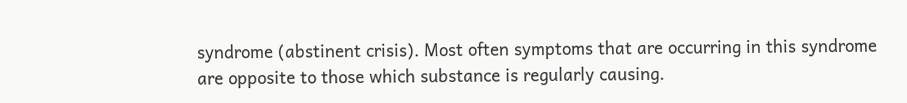syndrome (abstinent crisis). Most often symptoms that are occurring in this syndrome are opposite to those which substance is regularly causing.